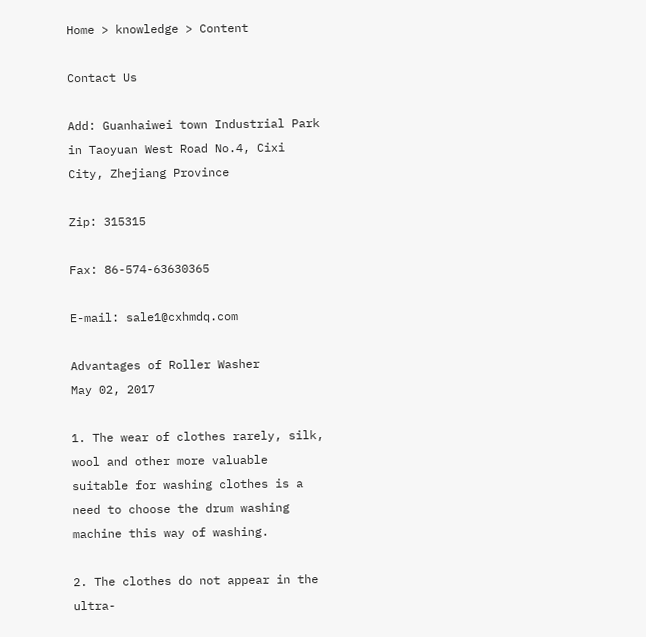Home > knowledge > Content

Contact Us

Add: Guanhaiwei town Industrial Park in Taoyuan West Road No.4, Cixi City, Zhejiang Province

Zip: 315315

Fax: 86-574-63630365

E-mail: sale1@cxhmdq.com

Advantages of Roller Washer
May 02, 2017

1. The wear of clothes rarely, silk, wool and other more valuable suitable for washing clothes is a need to choose the drum washing machine this way of washing.

2. The clothes do not appear in the ultra-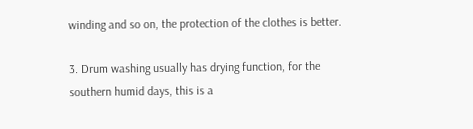winding and so on, the protection of the clothes is better.

3. Drum washing usually has drying function, for the southern humid days, this is a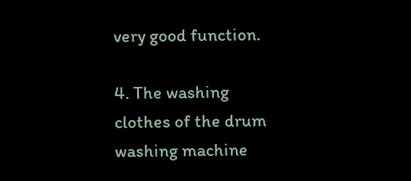very good function.

4. The washing clothes of the drum washing machine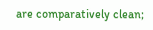are comparatively clean;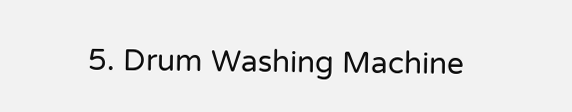5. Drum Washing Machine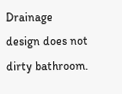Drainage design does not dirty bathroom.